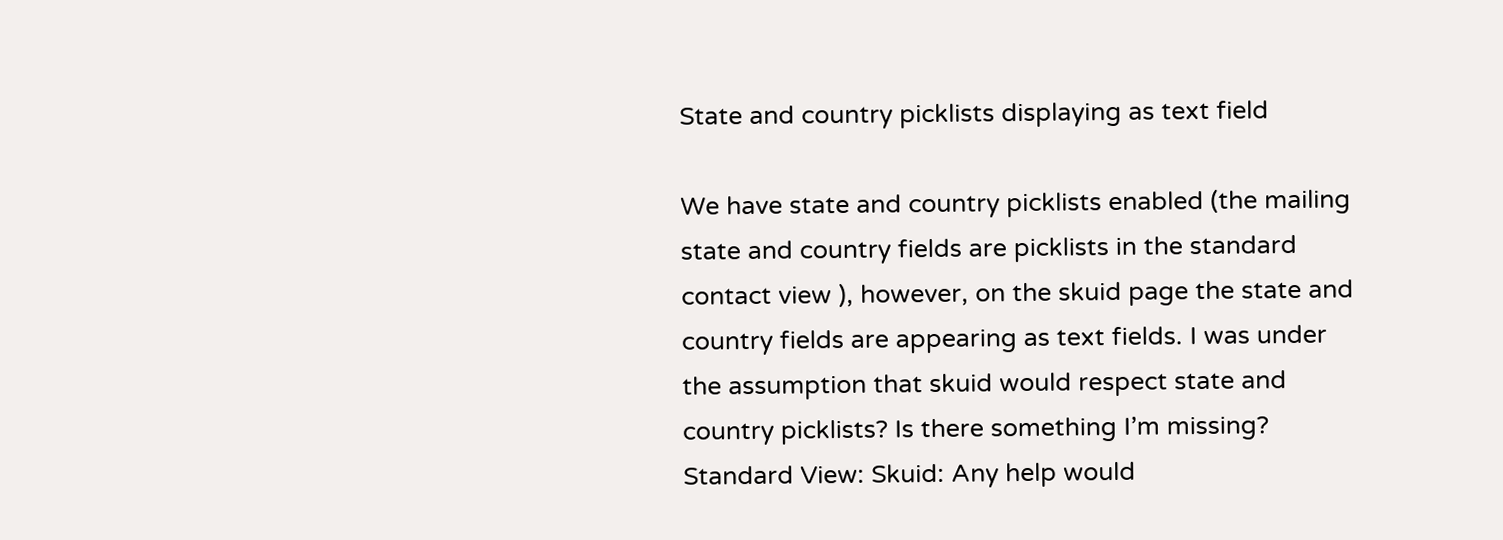State and country picklists displaying as text field

We have state and country picklists enabled (the mailing state and country fields are picklists in the standard contact view ), however, on the skuid page the state and country fields are appearing as text fields. I was under the assumption that skuid would respect state and country picklists? Is there something I’m missing? Standard View: Skuid: Any help would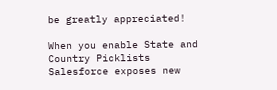be greatly appreciated!

When you enable State and Country Picklists Salesforce exposes new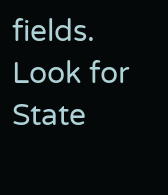fields. Look for State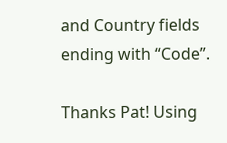and Country fields ending with “Code”.

Thanks Pat! Using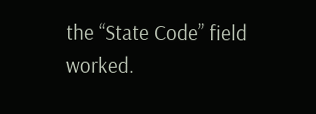the “State Code” field worked.